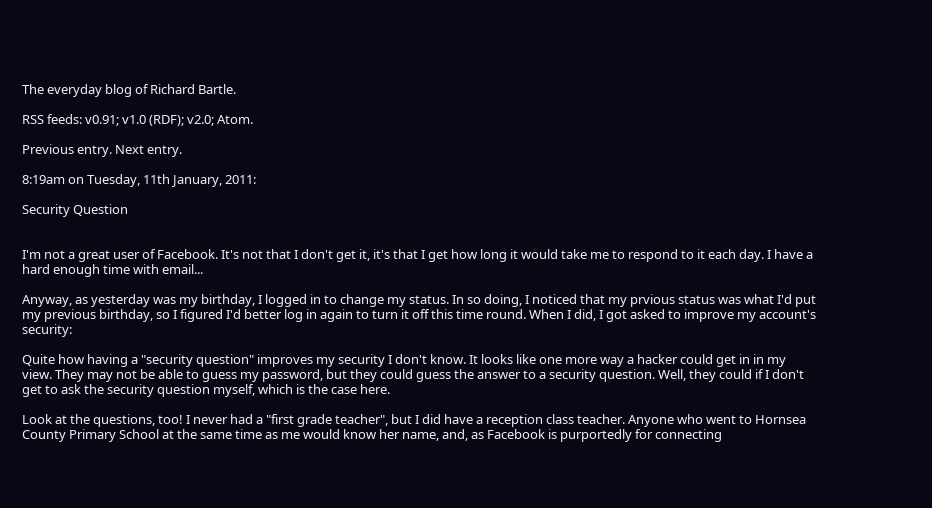The everyday blog of Richard Bartle.

RSS feeds: v0.91; v1.0 (RDF); v2.0; Atom.

Previous entry. Next entry.

8:19am on Tuesday, 11th January, 2011:

Security Question


I'm not a great user of Facebook. It's not that I don't get it, it's that I get how long it would take me to respond to it each day. I have a hard enough time with email...

Anyway, as yesterday was my birthday, I logged in to change my status. In so doing, I noticed that my prvious status was what I'd put my previous birthday, so I figured I'd better log in again to turn it off this time round. When I did, I got asked to improve my account's security:

Quite how having a "security question" improves my security I don't know. It looks like one more way a hacker could get in in my view. They may not be able to guess my password, but they could guess the answer to a security question. Well, they could if I don't get to ask the security question myself, which is the case here.

Look at the questions, too! I never had a "first grade teacher", but I did have a reception class teacher. Anyone who went to Hornsea County Primary School at the same time as me would know her name, and, as Facebook is purportedly for connecting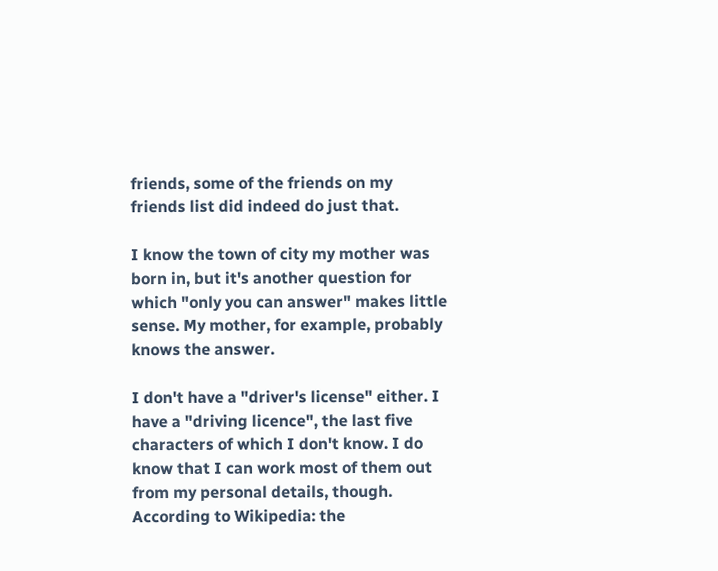friends, some of the friends on my friends list did indeed do just that.

I know the town of city my mother was born in, but it's another question for which "only you can answer" makes little sense. My mother, for example, probably knows the answer.

I don't have a "driver's license" either. I have a "driving licence", the last five characters of which I don't know. I do know that I can work most of them out from my personal details, though. According to Wikipedia: the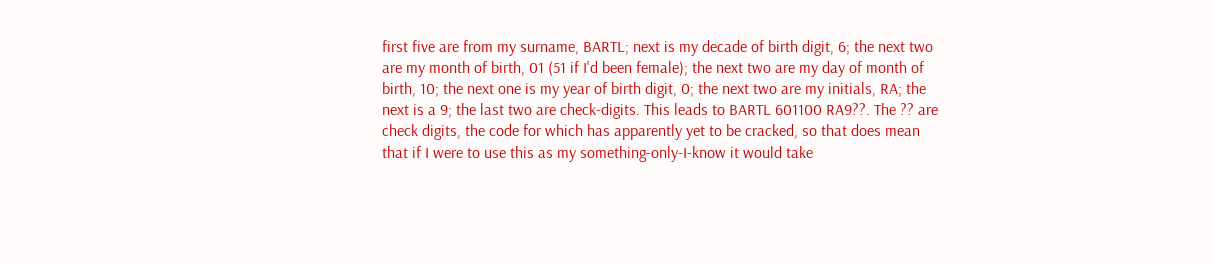first five are from my surname, BARTL; next is my decade of birth digit, 6; the next two are my month of birth, 01 (51 if I'd been female); the next two are my day of month of birth, 10; the next one is my year of birth digit, 0; the next two are my initials, RA; the next is a 9; the last two are check-digits. This leads to BARTL 601100 RA9??. The ?? are check digits, the code for which has apparently yet to be cracked, so that does mean that if I were to use this as my something-only-I-know it would take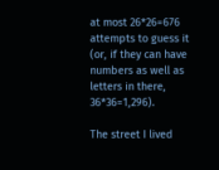at most 26*26=676 attempts to guess it (or, if they can have numbers as well as letters in there, 36*36=1,296).

The street I lived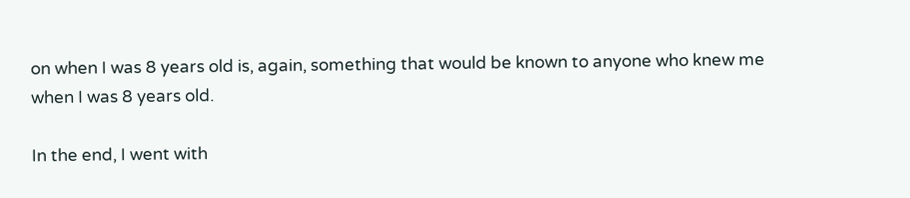on when I was 8 years old is, again, something that would be known to anyone who knew me when I was 8 years old.

In the end, I went with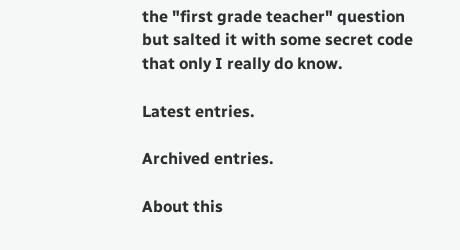the "first grade teacher" question but salted it with some secret code that only I really do know.

Latest entries.

Archived entries.

About this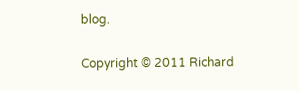blog.

Copyright © 2011 Richard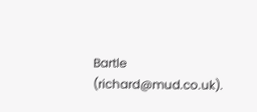Bartle (richard@mud.co.uk).